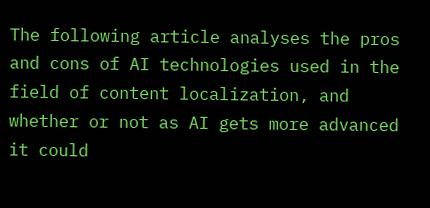The following article analyses the pros and cons of AI technologies used in the field of content localization, and whether or not as AI gets more advanced it could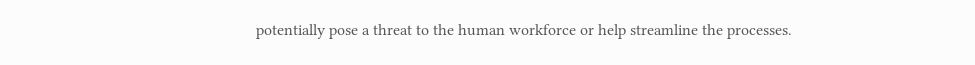potentially pose a threat to the human workforce or help streamline the processes.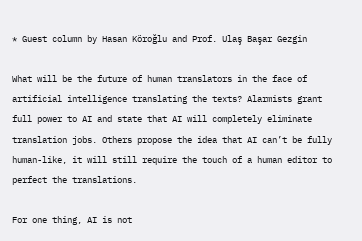* Guest column by Hasan Köroğlu and Prof. Ulaş Başar Gezgin

What will be the future of human translators in the face of artificial intelligence translating the texts? Alarmists grant full power to AI and state that AI will completely eliminate translation jobs. Others propose the idea that AI can’t be fully human-like, it will still require the touch of a human editor to perfect the translations.

For one thing, AI is not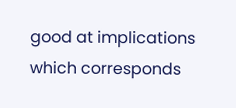good at implications which corresponds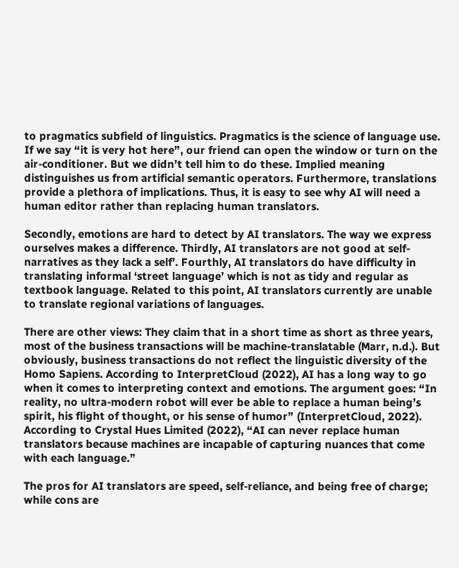to pragmatics subfield of linguistics. Pragmatics is the science of language use. If we say “it is very hot here”, our friend can open the window or turn on the air-conditioner. But we didn’t tell him to do these. Implied meaning distinguishes us from artificial semantic operators. Furthermore, translations provide a plethora of implications. Thus, it is easy to see why AI will need a human editor rather than replacing human translators.

Secondly, emotions are hard to detect by AI translators. The way we express ourselves makes a difference. Thirdly, AI translators are not good at self-narratives as they lack a self’. Fourthly, AI translators do have difficulty in translating informal ‘street language’ which is not as tidy and regular as textbook language. Related to this point, AI translators currently are unable to translate regional variations of languages.

There are other views: They claim that in a short time as short as three years, most of the business transactions will be machine-translatable (Marr, n.d.). But obviously, business transactions do not reflect the linguistic diversity of the Homo Sapiens. According to InterpretCloud (2022), AI has a long way to go when it comes to interpreting context and emotions. The argument goes: “In reality, no ultra-modern robot will ever be able to replace a human being’s spirit, his flight of thought, or his sense of humor” (InterpretCloud, 2022). According to Crystal Hues Limited (2022), “AI can never replace human translators because machines are incapable of capturing nuances that come with each language.”

The pros for AI translators are speed, self-reliance, and being free of charge; while cons are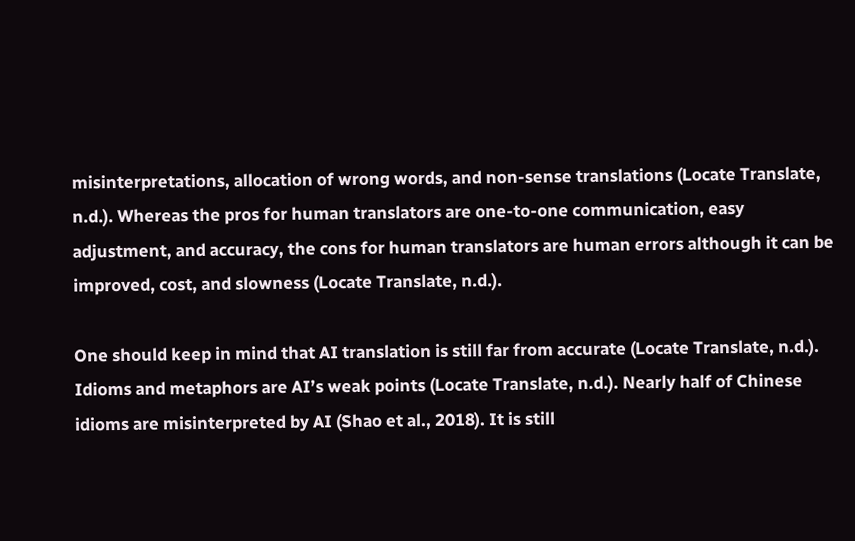misinterpretations, allocation of wrong words, and non-sense translations (Locate Translate, n.d.). Whereas the pros for human translators are one-to-one communication, easy adjustment, and accuracy, the cons for human translators are human errors although it can be improved, cost, and slowness (Locate Translate, n.d.).

One should keep in mind that AI translation is still far from accurate (Locate Translate, n.d.). Idioms and metaphors are AI’s weak points (Locate Translate, n.d.). Nearly half of Chinese idioms are misinterpreted by AI (Shao et al., 2018). It is still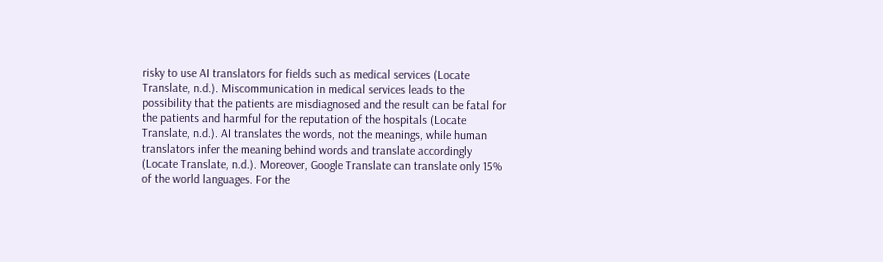risky to use AI translators for fields such as medical services (Locate Translate, n.d.). Miscommunication in medical services leads to the possibility that the patients are misdiagnosed and the result can be fatal for the patients and harmful for the reputation of the hospitals (Locate Translate, n.d.). AI translates the words, not the meanings, while human translators infer the meaning behind words and translate accordingly (Locate Translate, n.d.). Moreover, Google Translate can translate only 15% of the world languages. For the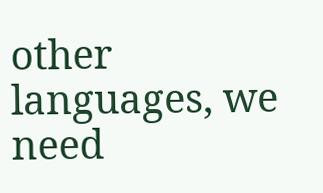other languages, we need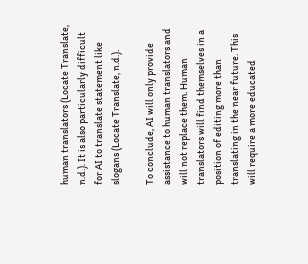human translators (Locate Translate, n.d.). It is also particularly difficult for AI to translate statement like slogans (Locate Translate, n.d.).

To conclude, AI will only provide assistance to human translators and will not replace them. Human translators will find themselves in a position of editing more than translating in the near future. This will require a more educated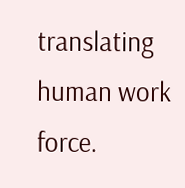translating human work force.